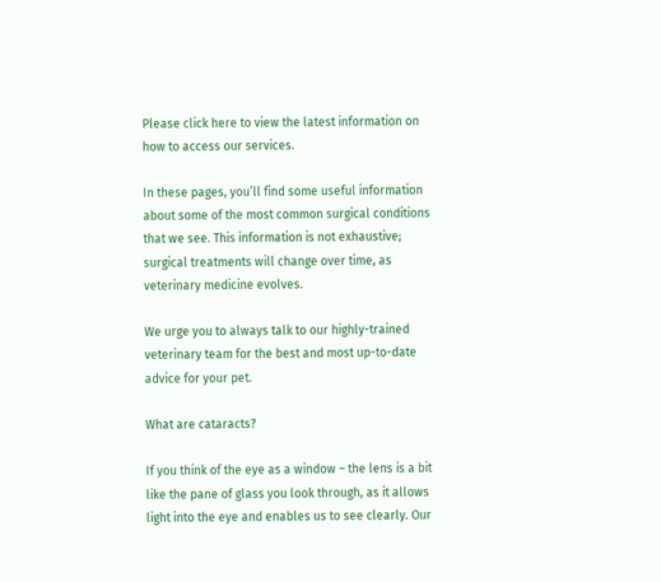Please click here to view the latest information on how to access our services.

In these pages, you’ll find some useful information about some of the most common surgical conditions that we see. This information is not exhaustive; surgical treatments will change over time, as veterinary medicine evolves.

We urge you to always talk to our highly-trained veterinary team for the best and most up-to-date advice for your pet.

What are cataracts?

If you think of the eye as a window – the lens is a bit like the pane of glass you look through, as it allows light into the eye and enables us to see clearly. Our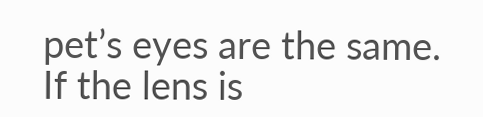pet’s eyes are the same.  If the lens is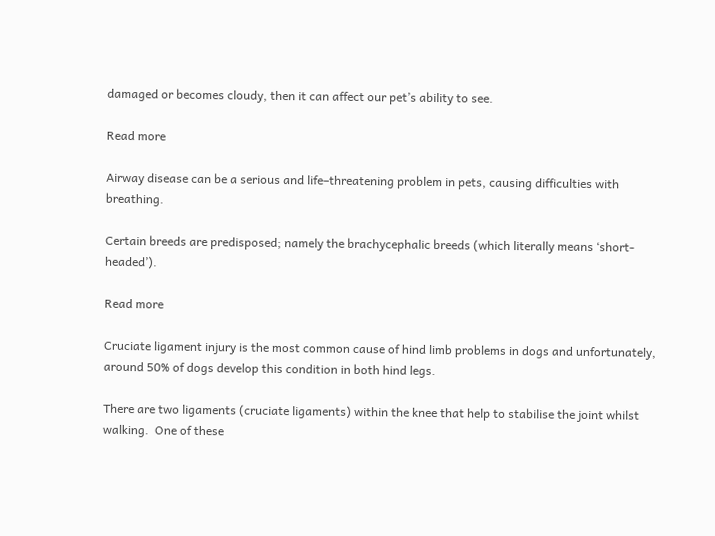damaged or becomes cloudy, then it can affect our pet’s ability to see.

Read more

Airway disease can be a serious and life–threatening problem in pets, causing difficulties with breathing.

Certain breeds are predisposed; namely the brachycephalic breeds (which literally means ‘short-headed’).

Read more

Cruciate ligament injury is the most common cause of hind limb problems in dogs and unfortunately, around 50% of dogs develop this condition in both hind legs.

There are two ligaments (cruciate ligaments) within the knee that help to stabilise the joint whilst walking.  One of these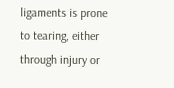ligaments is prone to tearing, either through injury or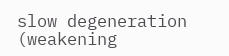slow degeneration (weakening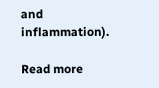and inflammation).

Read more